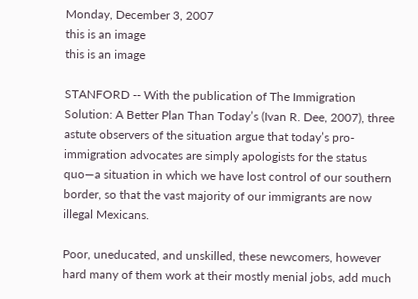Monday, December 3, 2007
this is an image
this is an image

STANFORD -- With the publication of The Immigration Solution: A Better Plan Than Today’s (Ivan R. Dee, 2007), three astute observers of the situation argue that today’s pro-immigration advocates are simply apologists for the status quo—a situation in which we have lost control of our southern border, so that the vast majority of our immigrants are now illegal Mexicans.

Poor, uneducated, and unskilled, these newcomers, however hard many of them work at their mostly menial jobs, add much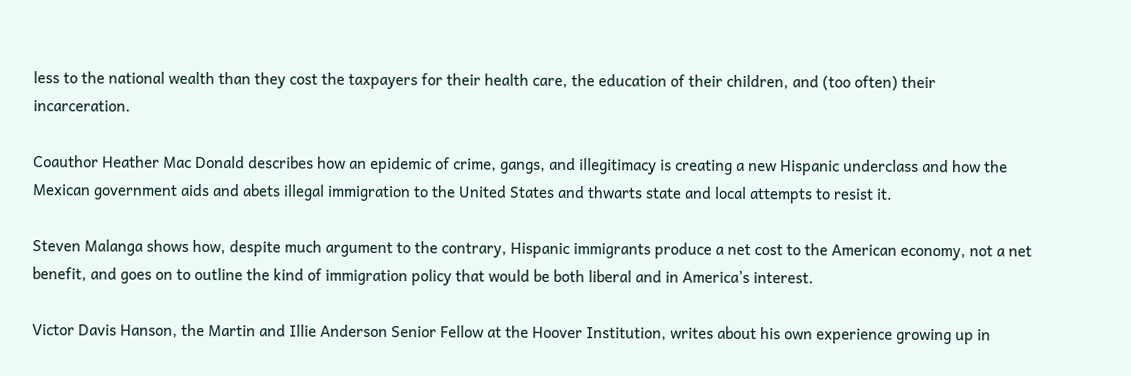less to the national wealth than they cost the taxpayers for their health care, the education of their children, and (too often) their incarceration.

Coauthor Heather Mac Donald describes how an epidemic of crime, gangs, and illegitimacy is creating a new Hispanic underclass and how the Mexican government aids and abets illegal immigration to the United States and thwarts state and local attempts to resist it.

Steven Malanga shows how, despite much argument to the contrary, Hispanic immigrants produce a net cost to the American economy, not a net benefit, and goes on to outline the kind of immigration policy that would be both liberal and in America’s interest.

Victor Davis Hanson, the Martin and Illie Anderson Senior Fellow at the Hoover Institution, writes about his own experience growing up in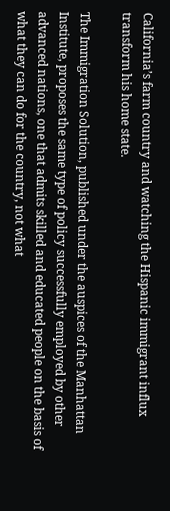California’s farm country and watching the Hispanic immigrant influx transform his home state.

The Immigration Solution, published under the auspices of the Manhattan Institute, proposes the same type of policy successfully employed by other advanced nations, one that admits skilled and educated people on the basis of what they can do for the country, not what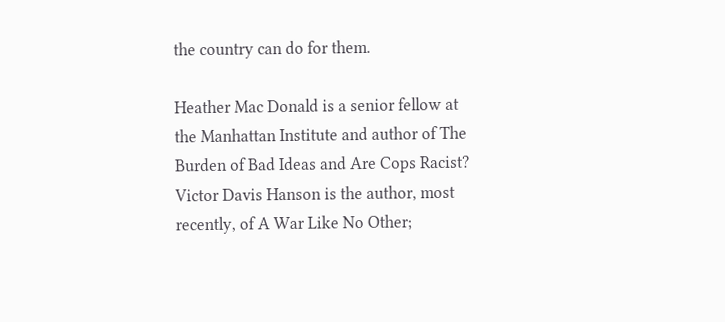the country can do for them.

Heather Mac Donald is a senior fellow at the Manhattan Institute and author of The Burden of Bad Ideas and Are Cops Racist? Victor Davis Hanson is the author, most recently, of A War Like No Other;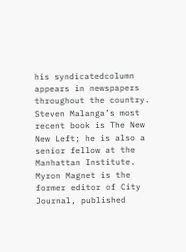his syndicatedcolumn appears in newspapers throughout the country. Steven Malanga’s most recent book is The New New Left; he is also a senior fellow at the Manhattan Institute. Myron Magnet is the former editor of City Journal, published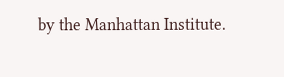by the Manhattan Institute.